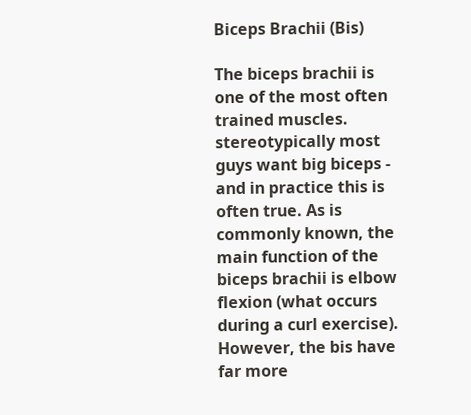Biceps Brachii (Bis)

The biceps brachii is one of the most often trained muscles. stereotypically most guys want big biceps - and in practice this is often true. As is commonly known, the main function of the biceps brachii is elbow flexion (what occurs during a curl exercise). However, the bis have far more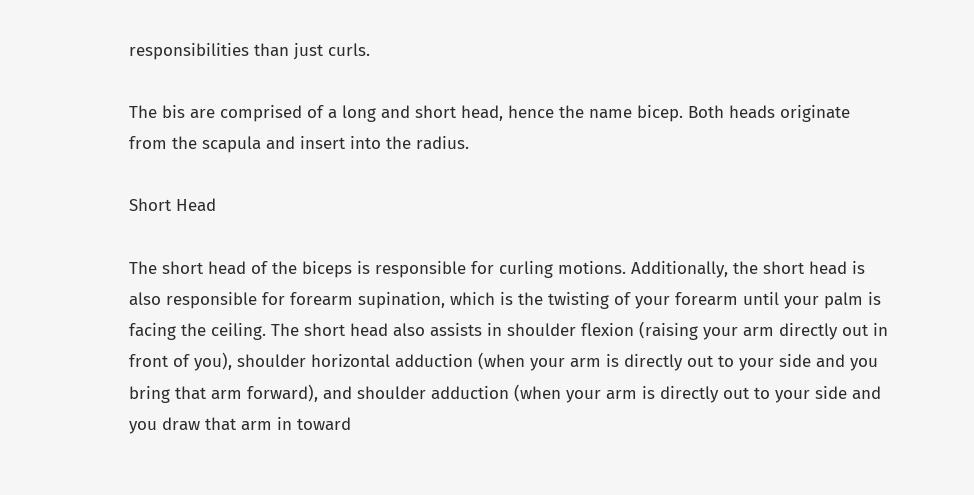responsibilities than just curls.

The bis are comprised of a long and short head, hence the name bicep. Both heads originate from the scapula and insert into the radius.

Short Head

The short head of the biceps is responsible for curling motions. Additionally, the short head is also responsible for forearm supination, which is the twisting of your forearm until your palm is facing the ceiling. The short head also assists in shoulder flexion (raising your arm directly out in front of you), shoulder horizontal adduction (when your arm is directly out to your side and you bring that arm forward), and shoulder adduction (when your arm is directly out to your side and you draw that arm in toward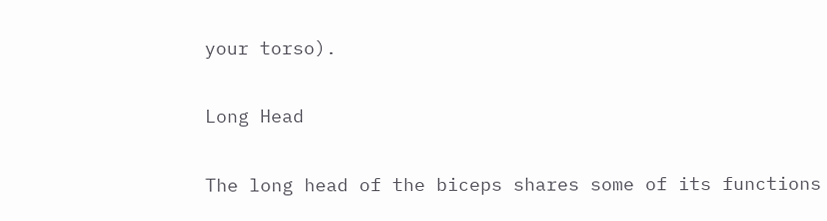your torso).

Long Head

The long head of the biceps shares some of its functions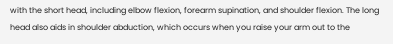with the short head, including elbow flexion, forearm supination, and shoulder flexion. The long head also aids in shoulder abduction, which occurs when you raise your arm out to the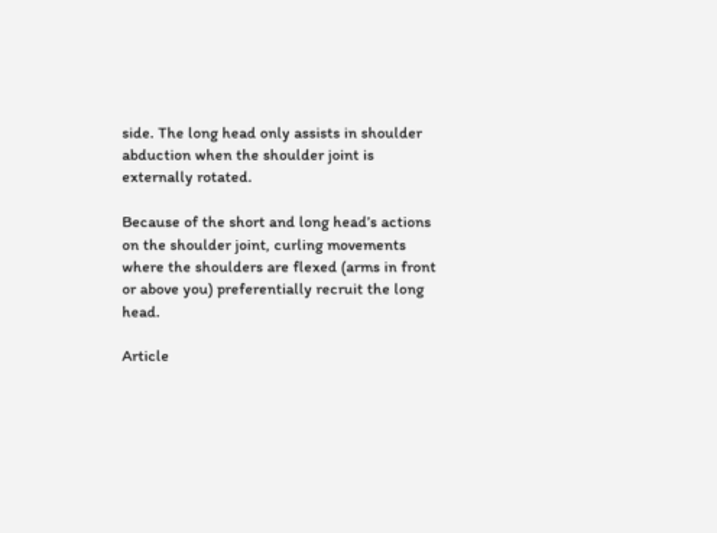side. The long head only assists in shoulder abduction when the shoulder joint is externally rotated.

Because of the short and long head’s actions on the shoulder joint, curling movements where the shoulders are flexed (arms in front or above you) preferentially recruit the long head.

Article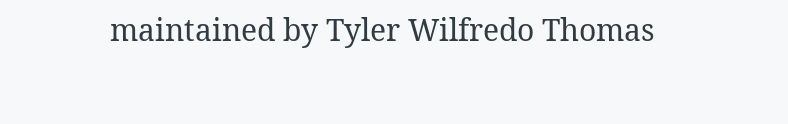maintained by Tyler Wilfredo Thomas